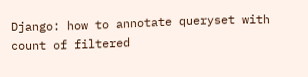Django: how to annotate queryset with count of filtered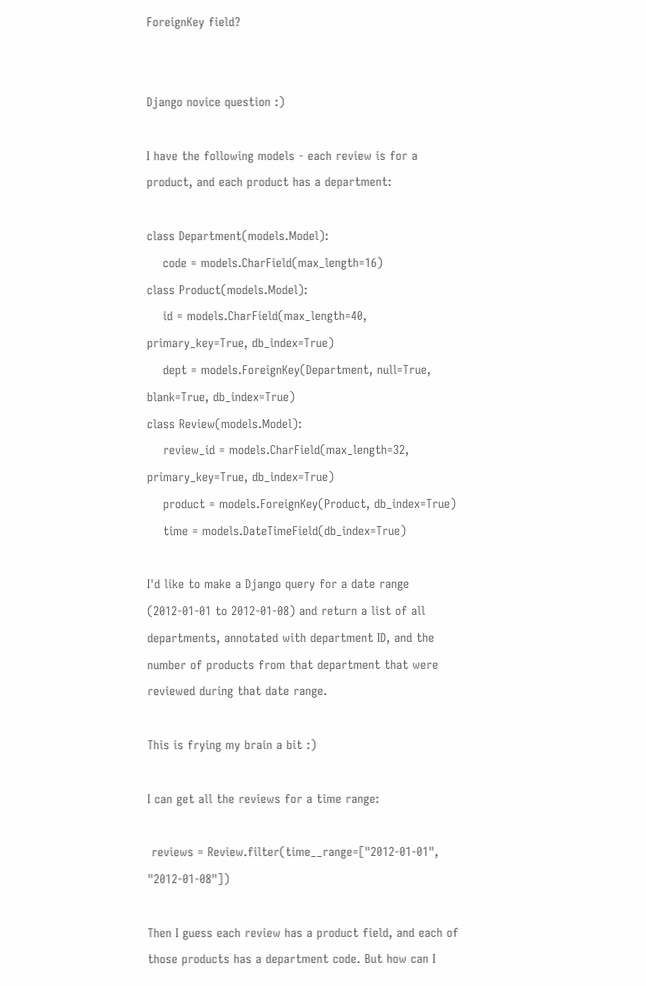ForeignKey field?


Django novice question :)

I have the following models - each review is for a product, and each product has a department:

class Department(models.Model):
    code = models.CharField(max_length=16)
class Product(models.Model):
    id = models.CharField(max_length=40, primary_key=True, db_index=True)
    dept = models.ForeignKey(Department, null=True, blank=True, db_index=True)
class Review(models.Model):
    review_id = models.CharField(max_length=32, primary_key=True, db_index=True)
    product = models.ForeignKey(Product, db_index=True)
    time = models.DateTimeField(db_index=True)

I'd like to make a Django query for a date range (2012-01-01 to 2012-01-08) and return a list of all departments, annotated with department ID, and the number of products from that department that were reviewed during that date range.

This is frying my brain a bit :)

I can get all the reviews for a time range:

 reviews = Review.filter(time__range=["2012-01-01", "2012-01-08"])

Then I guess each review has a product field, and each of those products has a department code. But how can I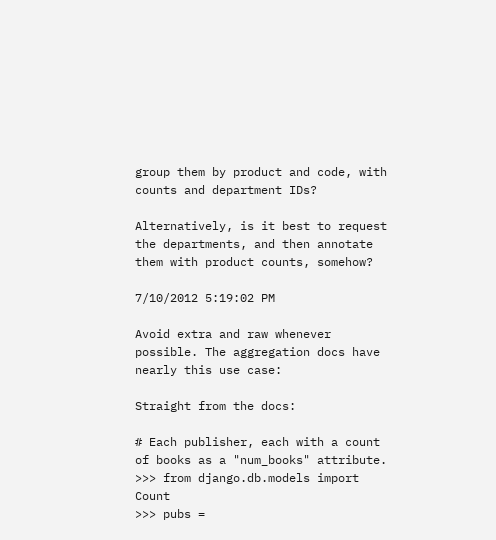group them by product and code, with counts and department IDs?

Alternatively, is it best to request the departments, and then annotate them with product counts, somehow?

7/10/2012 5:19:02 PM

Avoid extra and raw whenever possible. The aggregation docs have nearly this use case:

Straight from the docs:

# Each publisher, each with a count of books as a "num_books" attribute.
>>> from django.db.models import Count
>>> pubs =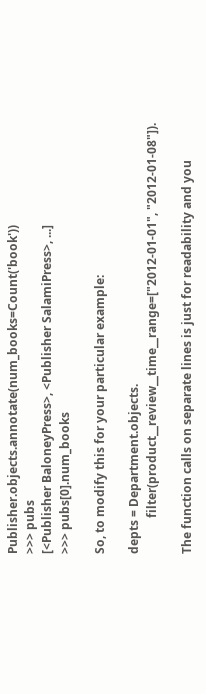Publisher.objects.annotate(num_books=Count('book'))
>>> pubs
[<Publisher BaloneyPress>, <Publisher SalamiPress>, ...]
>>> pubs[0].num_books

So, to modify this for your particular example:

depts = Department.objects.
            filter(product__review__time__range=["2012-01-01", "2012-01-08"]).

The function calls on separate lines is just for readability and you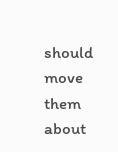should move them about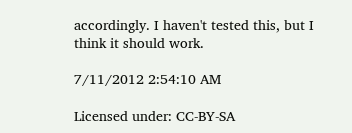accordingly. I haven't tested this, but I think it should work.

7/11/2012 2:54:10 AM

Licensed under: CC-BY-SA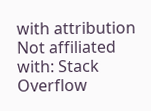with attribution
Not affiliated with: Stack Overflow